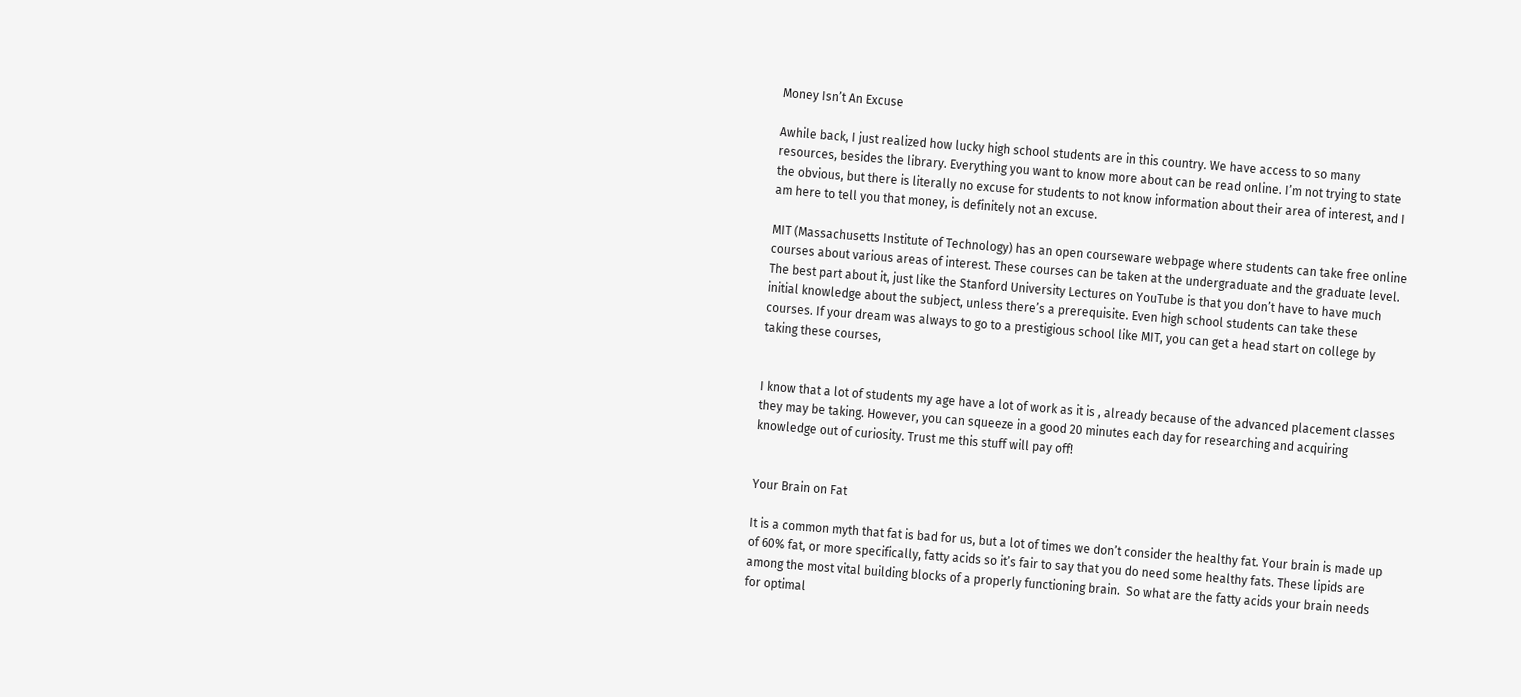Money Isn’t An Excuse

Awhile back, I just realized how lucky high school students are in this country. We have access to so many resources, besides the library. Everything you want to know more about can be read online. I’m not trying to state the obvious, but there is literally no excuse for students to not know information about their area of interest, and I am here to tell you that money, is definitely not an excuse.

MIT (Massachusetts Institute of Technology) has an open courseware webpage where students can take free online courses about various areas of interest. These courses can be taken at the undergraduate and the graduate level. The best part about it, just like the Stanford University Lectures on YouTube is that you don’t have to have much initial knowledge about the subject, unless there’s a prerequisite. Even high school students can take these courses. If your dream was always to go to a prestigious school like MIT, you can get a head start on college by taking these courses,


I know that a lot of students my age have a lot of work as it is , already because of the advanced placement classes they may be taking. However, you can squeeze in a good 20 minutes each day for researching and acquiring knowledge out of curiosity. Trust me this stuff will pay off!


Your Brain on Fat

It is a common myth that fat is bad for us, but a lot of times we don’t consider the healthy fat. Your brain is made up of 60% fat, or more specifically, fatty acids so it’s fair to say that you do need some healthy fats. These lipids are among the most vital building blocks of a properly functioning brain.  So what are the fatty acids your brain needs for optimal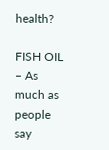health?

FISH OIL – As much as people say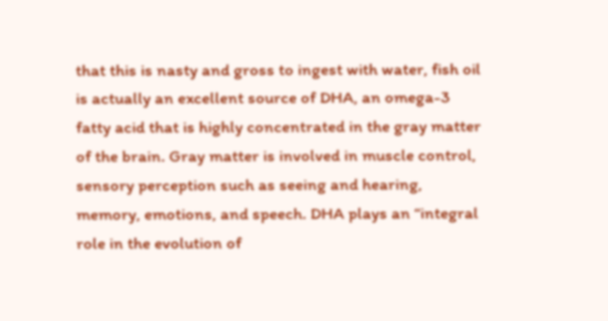that this is nasty and gross to ingest with water, fish oil is actually an excellent source of DHA, an omega-3 fatty acid that is highly concentrated in the gray matter of the brain. Gray matter is involved in muscle control, sensory perception such as seeing and hearing, memory, emotions, and speech. DHA plays an “integral role in the evolution of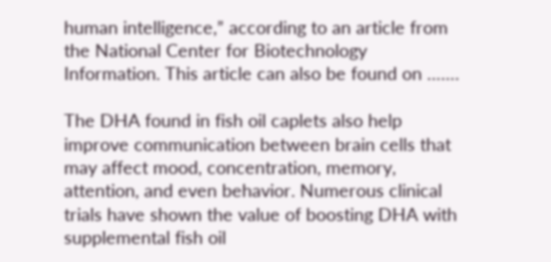human intelligence,” according to an article from the National Center for Biotechnology Information. This article can also be found on …….

The DHA found in fish oil caplets also help improve communication between brain cells that may affect mood, concentration, memory, attention, and even behavior. Numerous clinical trials have shown the value of boosting DHA with supplemental fish oil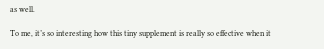as well.

To me, it’s so interesting how this tiny supplement is really so effective when it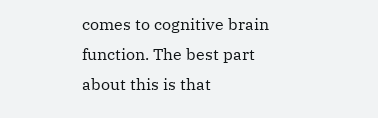comes to cognitive brain function. The best part about this is that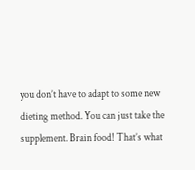you don’t have to adapt to some new dieting method. You can just take the supplement. Brain food! That’s what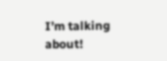I’m talking about!